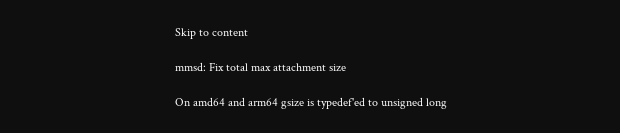Skip to content

mmsd: Fix total max attachment size

On amd64 and arm64 gsize is typedef'ed to unsigned long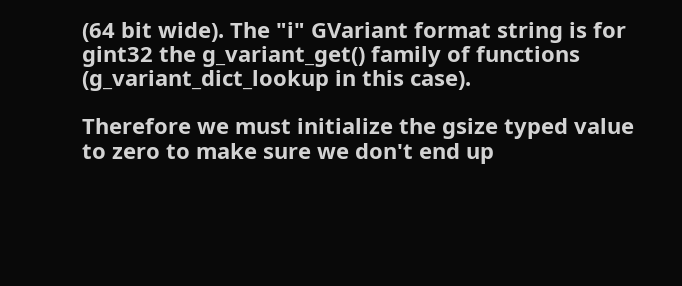(64 bit wide). The "i" GVariant format string is for gint32 the g_variant_get() family of functions (g_variant_dict_lookup in this case).

Therefore we must initialize the gsize typed value to zero to make sure we don't end up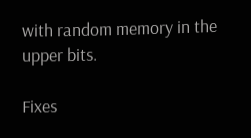with random memory in the upper bits.

Fixes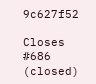9c627f52

Closes #686 (closed)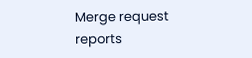Merge request reports